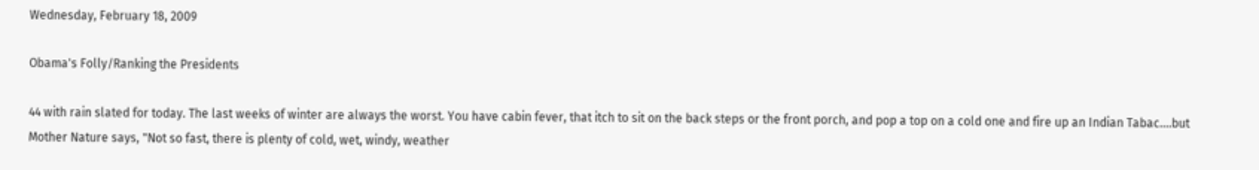Wednesday, February 18, 2009

Obama's Folly/Ranking the Presidents

44 with rain slated for today. The last weeks of winter are always the worst. You have cabin fever, that itch to sit on the back steps or the front porch, and pop a top on a cold one and fire up an Indian Tabac....but Mother Nature says, "Not so fast, there is plenty of cold, wet, windy, weather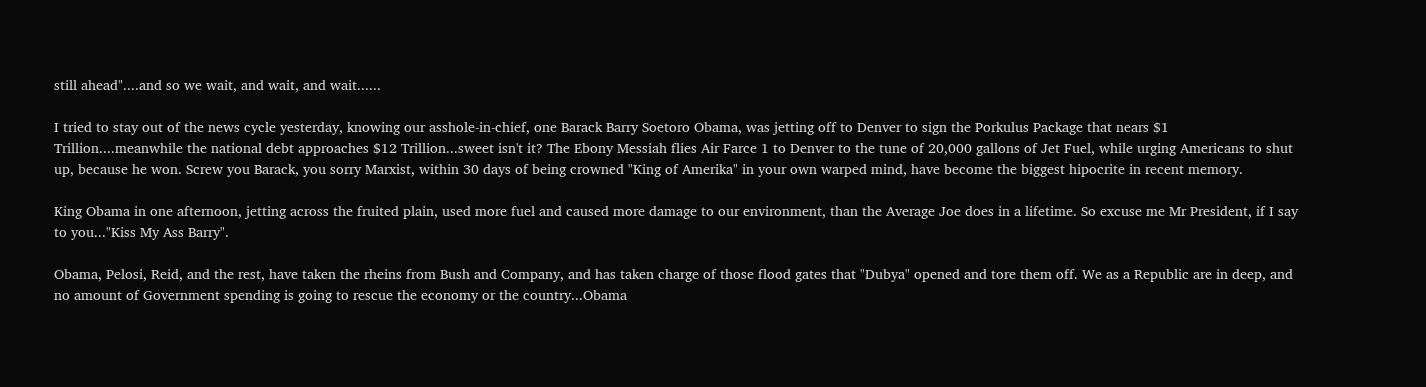still ahead"....and so we wait, and wait, and wait......

I tried to stay out of the news cycle yesterday, knowing our asshole-in-chief, one Barack Barry Soetoro Obama, was jetting off to Denver to sign the Porkulus Package that nears $1 Trillion....meanwhile the national debt approaches $12 Trillion...sweet isn't it? The Ebony Messiah flies Air Farce 1 to Denver to the tune of 20,000 gallons of Jet Fuel, while urging Americans to shut up, because he won. Screw you Barack, you sorry Marxist, within 30 days of being crowned "King of Amerika" in your own warped mind, have become the biggest hipocrite in recent memory.

King Obama in one afternoon, jetting across the fruited plain, used more fuel and caused more damage to our environment, than the Average Joe does in a lifetime. So excuse me Mr President, if I say to you..."Kiss My Ass Barry".

Obama, Pelosi, Reid, and the rest, have taken the rheins from Bush and Company, and has taken charge of those flood gates that "Dubya" opened and tore them off. We as a Republic are in deep, and no amount of Government spending is going to rescue the economy or the country...Obama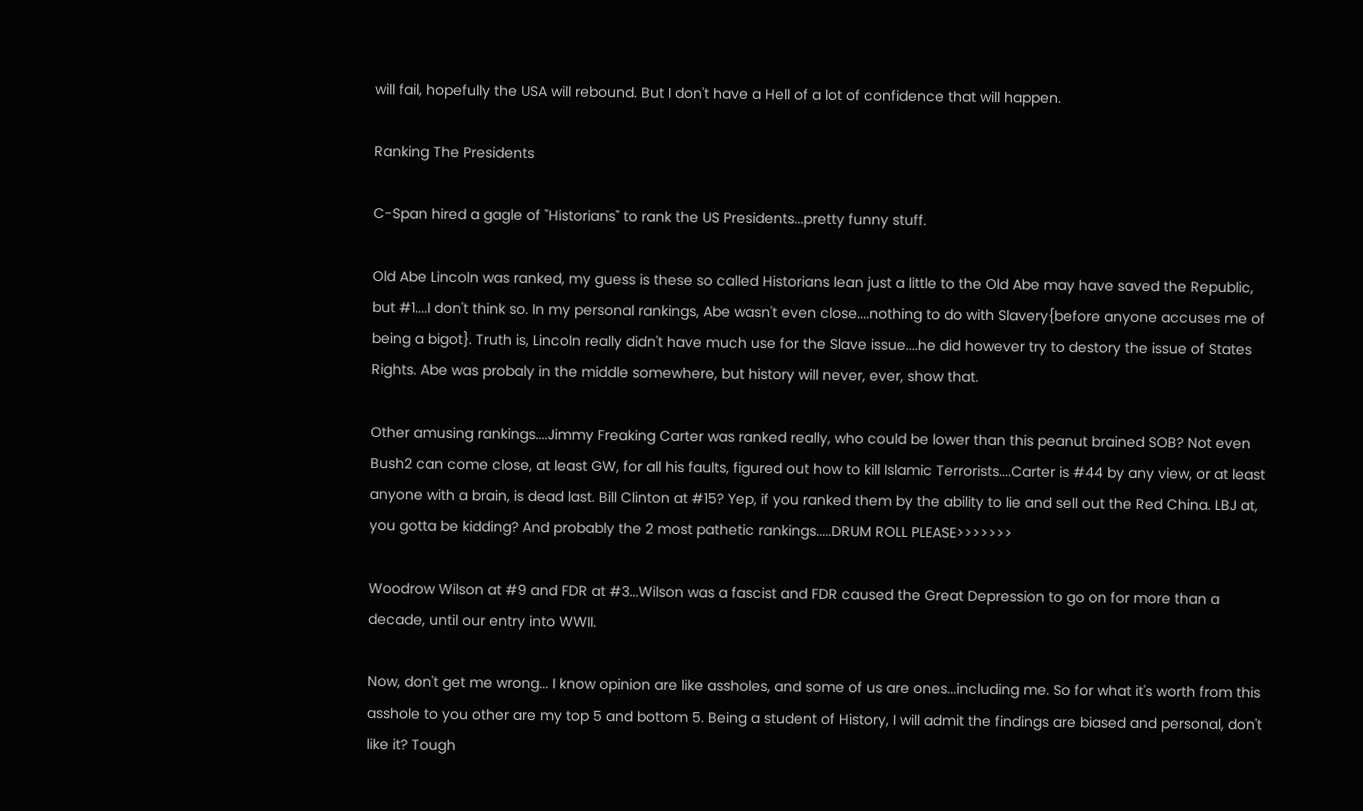will fail, hopefully the USA will rebound. But I don't have a Hell of a lot of confidence that will happen.

Ranking The Presidents

C-Span hired a gagle of "Historians" to rank the US Presidents...pretty funny stuff.

Old Abe Lincoln was ranked, my guess is these so called Historians lean just a little to the Old Abe may have saved the Republic, but #1....I don't think so. In my personal rankings, Abe wasn't even close....nothing to do with Slavery{before anyone accuses me of being a bigot}. Truth is, Lincoln really didn't have much use for the Slave issue....he did however try to destory the issue of States Rights. Abe was probaly in the middle somewhere, but history will never, ever, show that.

Other amusing rankings....Jimmy Freaking Carter was ranked really, who could be lower than this peanut brained SOB? Not even Bush2 can come close, at least GW, for all his faults, figured out how to kill Islamic Terrorists....Carter is #44 by any view, or at least anyone with a brain, is dead last. Bill Clinton at #15? Yep, if you ranked them by the ability to lie and sell out the Red China. LBJ at, you gotta be kidding? And probably the 2 most pathetic rankings.....DRUM ROLL PLEASE>>>>>>>

Woodrow Wilson at #9 and FDR at #3...Wilson was a fascist and FDR caused the Great Depression to go on for more than a decade, until our entry into WWII.

Now, don't get me wrong... I know opinion are like assholes, and some of us are ones...including me. So for what it's worth from this asshole to you other are my top 5 and bottom 5. Being a student of History, I will admit the findings are biased and personal, don't like it? Tough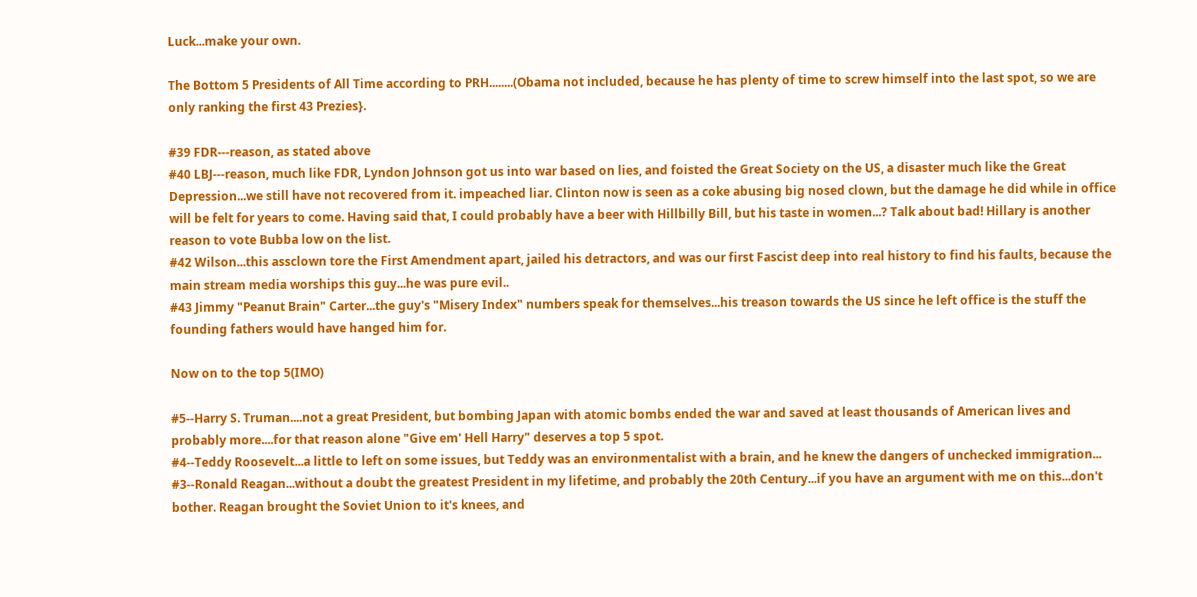Luck...make your own.

The Bottom 5 Presidents of All Time according to PRH........(Obama not included, because he has plenty of time to screw himself into the last spot, so we are only ranking the first 43 Prezies}.

#39 FDR---reason, as stated above
#40 LBJ---reason, much like FDR, Lyndon Johnson got us into war based on lies, and foisted the Great Society on the US, a disaster much like the Great Depression...we still have not recovered from it. impeached liar. Clinton now is seen as a coke abusing big nosed clown, but the damage he did while in office will be felt for years to come. Having said that, I could probably have a beer with Hillbilly Bill, but his taste in women...? Talk about bad! Hillary is another reason to vote Bubba low on the list.
#42 Wilson...this assclown tore the First Amendment apart, jailed his detractors, and was our first Fascist deep into real history to find his faults, because the main stream media worships this guy...he was pure evil..
#43 Jimmy "Peanut Brain" Carter...the guy's "Misery Index" numbers speak for themselves...his treason towards the US since he left office is the stuff the founding fathers would have hanged him for.

Now on to the top 5(IMO)

#5--Harry S. Truman....not a great President, but bombing Japan with atomic bombs ended the war and saved at least thousands of American lives and probably more....for that reason alone "Give em' Hell Harry" deserves a top 5 spot.
#4--Teddy Roosevelt...a little to left on some issues, but Teddy was an environmentalist with a brain, and he knew the dangers of unchecked immigration...
#3--Ronald Reagan...without a doubt the greatest President in my lifetime, and probably the 20th Century...if you have an argument with me on this...don't bother. Reagan brought the Soviet Union to it's knees, and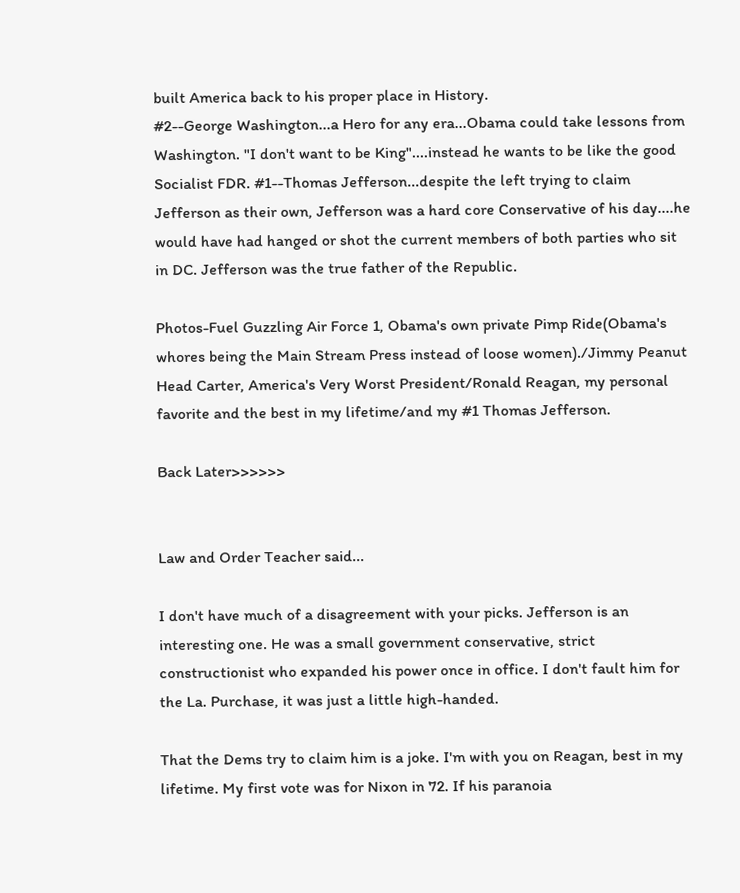built America back to his proper place in History.
#2--George Washington...a Hero for any era...Obama could take lessons from Washington. "I don't want to be King"....instead he wants to be like the good Socialist FDR. #1--Thomas Jefferson...despite the left trying to claim Jefferson as their own, Jefferson was a hard core Conservative of his day....he would have had hanged or shot the current members of both parties who sit in DC. Jefferson was the true father of the Republic.

Photos-Fuel Guzzling Air Force 1, Obama's own private Pimp Ride(Obama's whores being the Main Stream Press instead of loose women)./Jimmy Peanut Head Carter, America's Very Worst President/Ronald Reagan, my personal favorite and the best in my lifetime/and my #1 Thomas Jefferson.

Back Later>>>>>>


Law and Order Teacher said...

I don't have much of a disagreement with your picks. Jefferson is an interesting one. He was a small government conservative, strict constructionist who expanded his power once in office. I don't fault him for the La. Purchase, it was just a little high-handed.

That the Dems try to claim him is a joke. I'm with you on Reagan, best in my lifetime. My first vote was for Nixon in 72. If his paranoia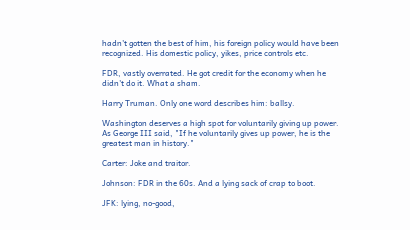hadn't gotten the best of him, his foreign policy would have been recognized. His domestic policy, yikes, price controls etc.

FDR, vastly overrated. He got credit for the economy when he didn't do it. What a sham.

Harry Truman. Only one word describes him: ballsy.

Washington deserves a high spot for voluntarily giving up power. As George III said, "If he voluntarily gives up power, he is the greatest man in history."

Carter: Joke and traitor.

Johnson: FDR in the 60s. And a lying sack of crap to boot.

JFK: lying, no-good,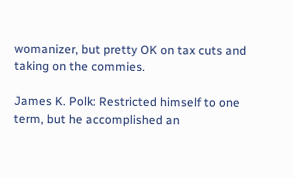womanizer, but pretty OK on tax cuts and taking on the commies.

James K. Polk: Restricted himself to one term, but he accomplished an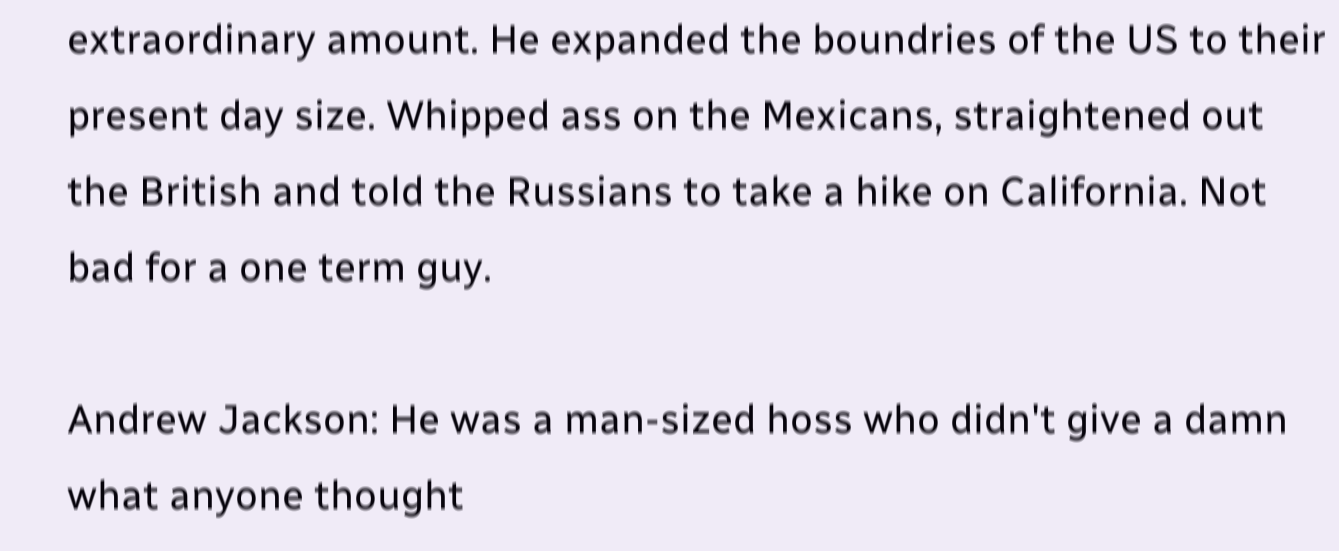extraordinary amount. He expanded the boundries of the US to their present day size. Whipped ass on the Mexicans, straightened out the British and told the Russians to take a hike on California. Not bad for a one term guy.

Andrew Jackson: He was a man-sized hoss who didn't give a damn what anyone thought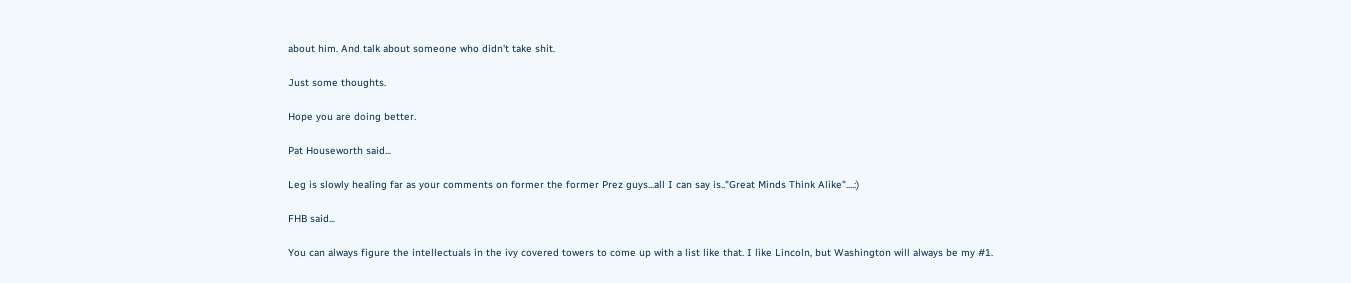about him. And talk about someone who didn't take shit.

Just some thoughts.

Hope you are doing better.

Pat Houseworth said...

Leg is slowly healing far as your comments on former the former Prez guys...all I can say is.."Great Minds Think Alike"....:)

FHB said...

You can always figure the intellectuals in the ivy covered towers to come up with a list like that. I like Lincoln, but Washington will always be my #1.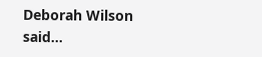Deborah Wilson said...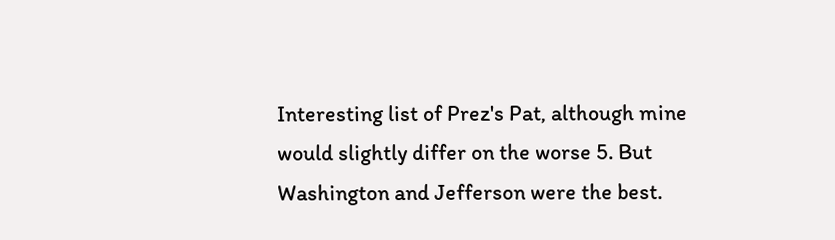Interesting list of Prez's Pat, although mine would slightly differ on the worse 5. But Washington and Jefferson were the best.